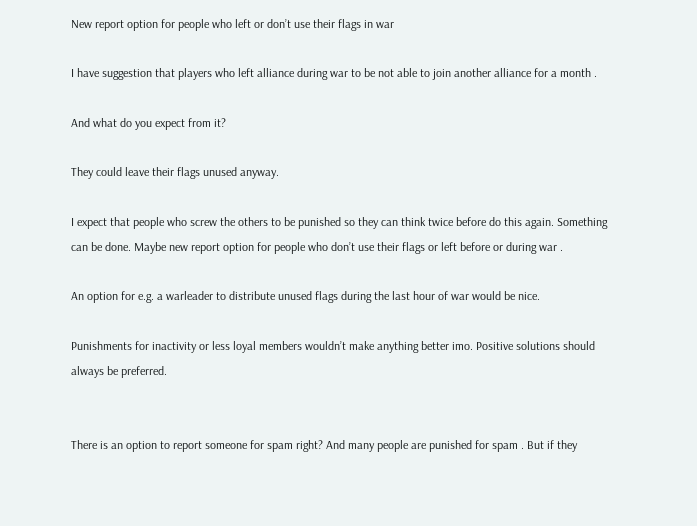New report option for people who left or don’t use their flags in war

I have suggestion that players who left alliance during war to be not able to join another alliance for a month .

And what do you expect from it?

They could leave their flags unused anyway.

I expect that people who screw the others to be punished so they can think twice before do this again. Something can be done. Maybe new report option for people who don’t use their flags or left before or during war .

An option for e.g. a warleader to distribute unused flags during the last hour of war would be nice.

Punishments for inactivity or less loyal members wouldn’t make anything better imo. Positive solutions should always be preferred.


There is an option to report someone for spam right? And many people are punished for spam . But if they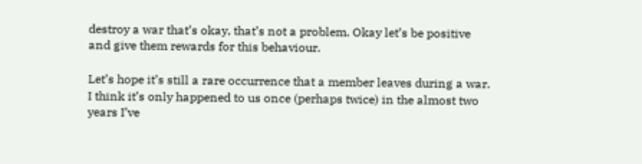destroy a war that’s okay, that’s not a problem. Okay let’s be positive and give them rewards for this behaviour.

Let’s hope it’s still a rare occurrence that a member leaves during a war. I think it’s only happened to us once (perhaps twice) in the almost two years I’ve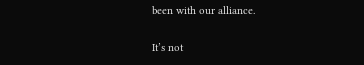been with our alliance.

It’s not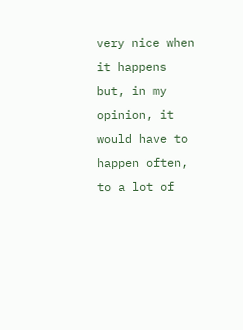very nice when it happens but, in my opinion, it would have to happen often, to a lot of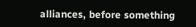alliances, before something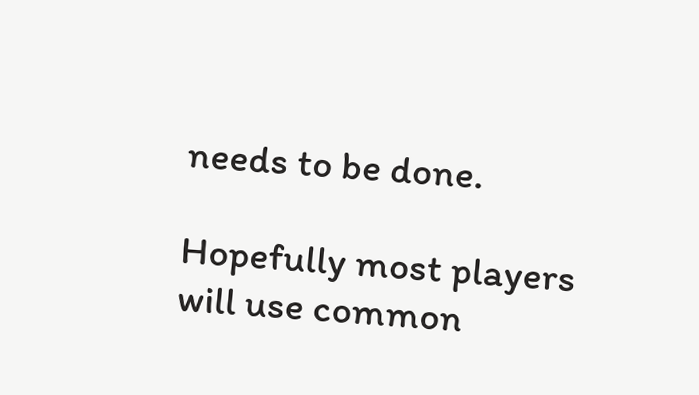needs to be done.

Hopefully most players will use common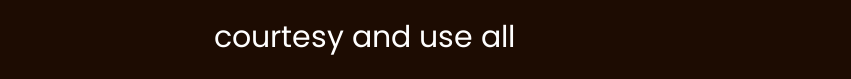courtesy and use all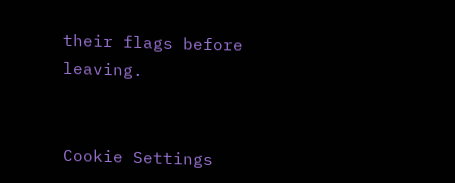their flags before leaving.


Cookie Settings